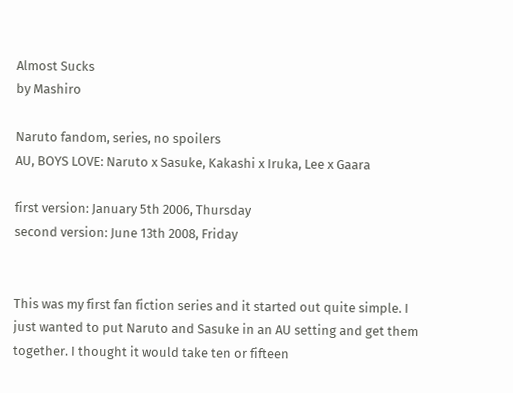Almost Sucks
by Mashiro

Naruto fandom, series, no spoilers
AU, BOYS LOVE: Naruto x Sasuke, Kakashi x Iruka, Lee x Gaara

first version: January 5th 2006, Thursday
second version: June 13th 2008, Friday


This was my first fan fiction series and it started out quite simple. I just wanted to put Naruto and Sasuke in an AU setting and get them together. I thought it would take ten or fifteen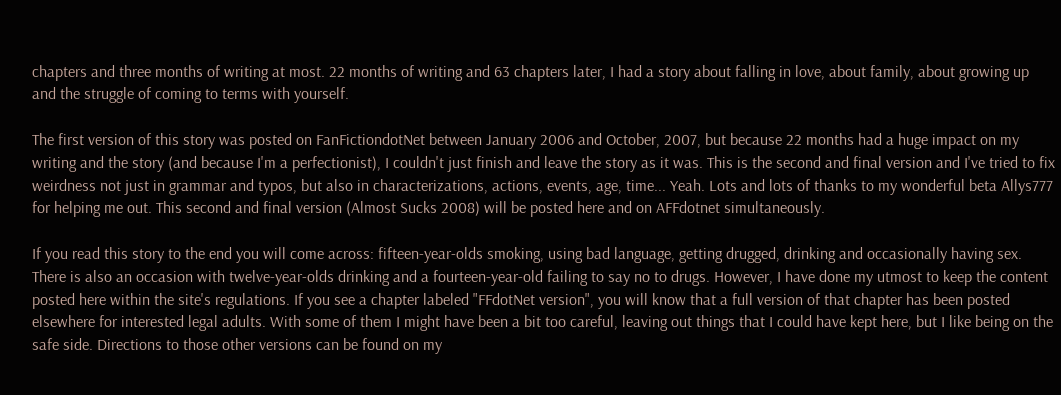chapters and three months of writing at most. 22 months of writing and 63 chapters later, I had a story about falling in love, about family, about growing up and the struggle of coming to terms with yourself.

The first version of this story was posted on FanFictiondotNet between January 2006 and October, 2007, but because 22 months had a huge impact on my writing and the story (and because I'm a perfectionist), I couldn't just finish and leave the story as it was. This is the second and final version and I've tried to fix weirdness not just in grammar and typos, but also in characterizations, actions, events, age, time... Yeah. Lots and lots of thanks to my wonderful beta Allys777 for helping me out. This second and final version (Almost Sucks 2008) will be posted here and on AFFdotnet simultaneously.

If you read this story to the end you will come across: fifteen-year-olds smoking, using bad language, getting drugged, drinking and occasionally having sex. There is also an occasion with twelve-year-olds drinking and a fourteen-year-old failing to say no to drugs. However, I have done my utmost to keep the content posted here within the site's regulations. If you see a chapter labeled "FFdotNet version", you will know that a full version of that chapter has been posted elsewhere for interested legal adults. With some of them I might have been a bit too careful, leaving out things that I could have kept here, but I like being on the safe side. Directions to those other versions can be found on my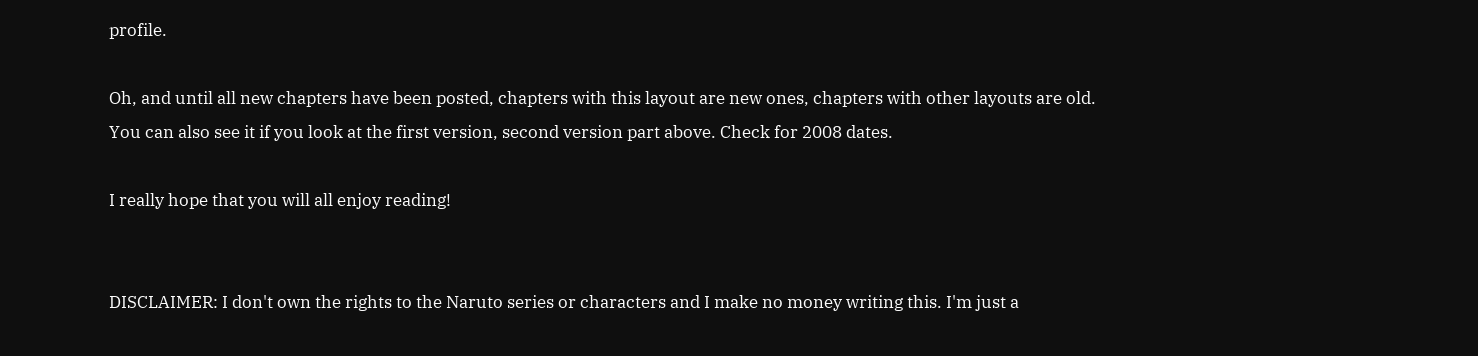profile.

Oh, and until all new chapters have been posted, chapters with this layout are new ones, chapters with other layouts are old. You can also see it if you look at the first version, second version part above. Check for 2008 dates.

I really hope that you will all enjoy reading!


DISCLAIMER: I don't own the rights to the Naruto series or characters and I make no money writing this. I'm just a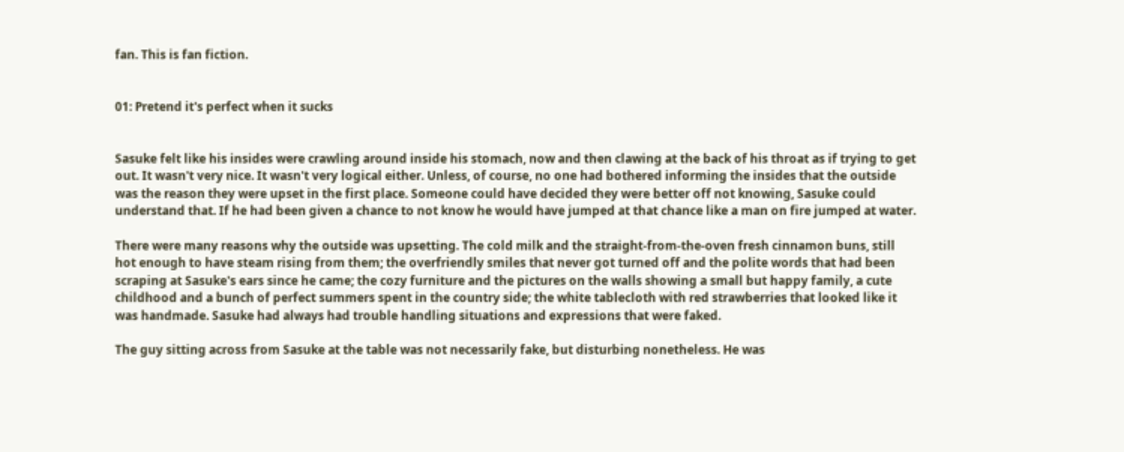fan. This is fan fiction.


01: Pretend it's perfect when it sucks


Sasuke felt like his insides were crawling around inside his stomach, now and then clawing at the back of his throat as if trying to get out. It wasn't very nice. It wasn't very logical either. Unless, of course, no one had bothered informing the insides that the outside was the reason they were upset in the first place. Someone could have decided they were better off not knowing, Sasuke could understand that. If he had been given a chance to not know he would have jumped at that chance like a man on fire jumped at water.

There were many reasons why the outside was upsetting. The cold milk and the straight-from-the-oven fresh cinnamon buns, still hot enough to have steam rising from them; the overfriendly smiles that never got turned off and the polite words that had been scraping at Sasuke's ears since he came; the cozy furniture and the pictures on the walls showing a small but happy family, a cute childhood and a bunch of perfect summers spent in the country side; the white tablecloth with red strawberries that looked like it was handmade. Sasuke had always had trouble handling situations and expressions that were faked.

The guy sitting across from Sasuke at the table was not necessarily fake, but disturbing nonetheless. He was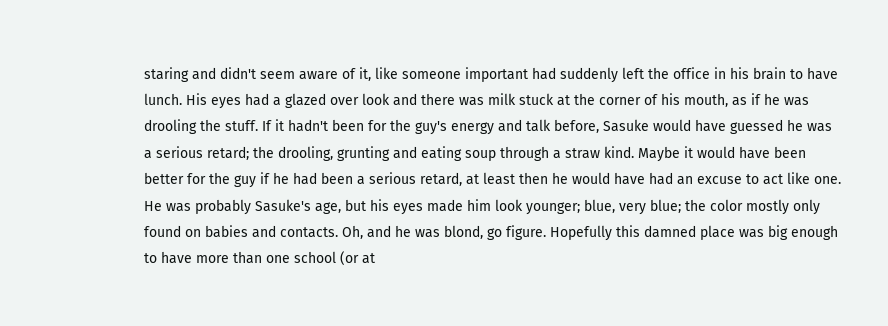staring and didn't seem aware of it, like someone important had suddenly left the office in his brain to have lunch. His eyes had a glazed over look and there was milk stuck at the corner of his mouth, as if he was drooling the stuff. If it hadn't been for the guy's energy and talk before, Sasuke would have guessed he was a serious retard; the drooling, grunting and eating soup through a straw kind. Maybe it would have been better for the guy if he had been a serious retard, at least then he would have had an excuse to act like one. He was probably Sasuke's age, but his eyes made him look younger; blue, very blue; the color mostly only found on babies and contacts. Oh, and he was blond, go figure. Hopefully this damned place was big enough to have more than one school (or at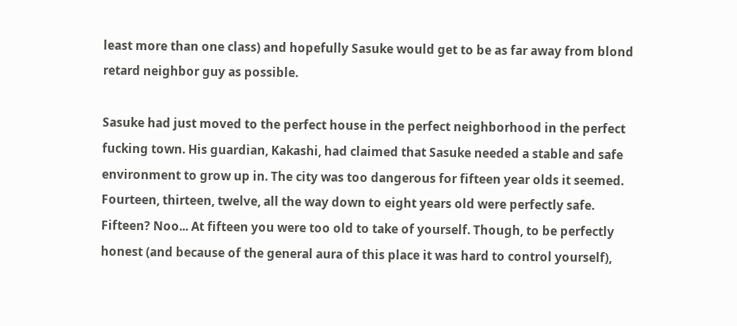least more than one class) and hopefully Sasuke would get to be as far away from blond retard neighbor guy as possible.

Sasuke had just moved to the perfect house in the perfect neighborhood in the perfect fucking town. His guardian, Kakashi, had claimed that Sasuke needed a stable and safe environment to grow up in. The city was too dangerous for fifteen year olds it seemed. Fourteen, thirteen, twelve, all the way down to eight years old were perfectly safe. Fifteen? Noo... At fifteen you were too old to take of yourself. Though, to be perfectly honest (and because of the general aura of this place it was hard to control yourself),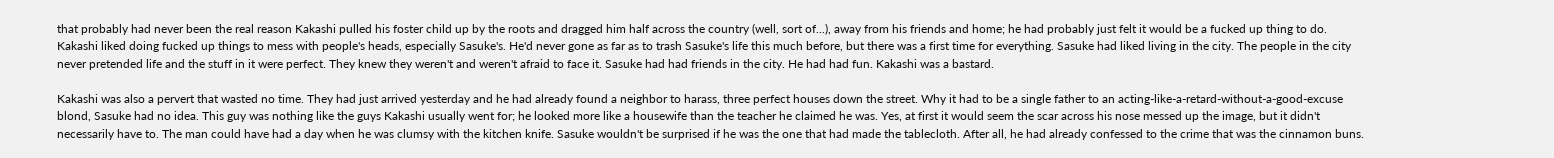that probably had never been the real reason Kakashi pulled his foster child up by the roots and dragged him half across the country (well, sort of...), away from his friends and home; he had probably just felt it would be a fucked up thing to do. Kakashi liked doing fucked up things to mess with people's heads, especially Sasuke's. He'd never gone as far as to trash Sasuke's life this much before, but there was a first time for everything. Sasuke had liked living in the city. The people in the city never pretended life and the stuff in it were perfect. They knew they weren't and weren't afraid to face it. Sasuke had had friends in the city. He had had fun. Kakashi was a bastard.

Kakashi was also a pervert that wasted no time. They had just arrived yesterday and he had already found a neighbor to harass, three perfect houses down the street. Why it had to be a single father to an acting-like-a-retard-without-a-good-excuse blond, Sasuke had no idea. This guy was nothing like the guys Kakashi usually went for; he looked more like a housewife than the teacher he claimed he was. Yes, at first it would seem the scar across his nose messed up the image, but it didn't necessarily have to. The man could have had a day when he was clumsy with the kitchen knife. Sasuke wouldn't be surprised if he was the one that had made the tablecloth. After all, he had already confessed to the crime that was the cinnamon buns.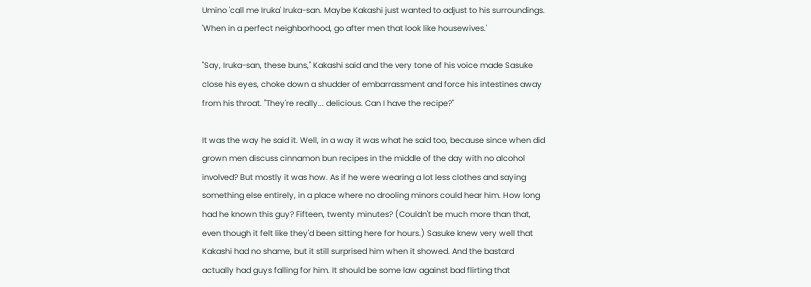Umino 'call me Iruka' Iruka-san. Maybe Kakashi just wanted to adjust to his surroundings. 'When in a perfect neighborhood, go after men that look like housewives.'

"Say, Iruka-san, these buns," Kakashi said and the very tone of his voice made Sasuke close his eyes, choke down a shudder of embarrassment and force his intestines away from his throat. "They're really... delicious. Can I have the recipe?"

It was the way he said it. Well, in a way it was what he said too, because since when did grown men discuss cinnamon bun recipes in the middle of the day with no alcohol involved? But mostly it was how. As if he were wearing a lot less clothes and saying something else entirely, in a place where no drooling minors could hear him. How long had he known this guy? Fifteen, twenty minutes? (Couldn't be much more than that, even though it felt like they'd been sitting here for hours.) Sasuke knew very well that Kakashi had no shame, but it still surprised him when it showed. And the bastard actually had guys falling for him. It should be some law against bad flirting that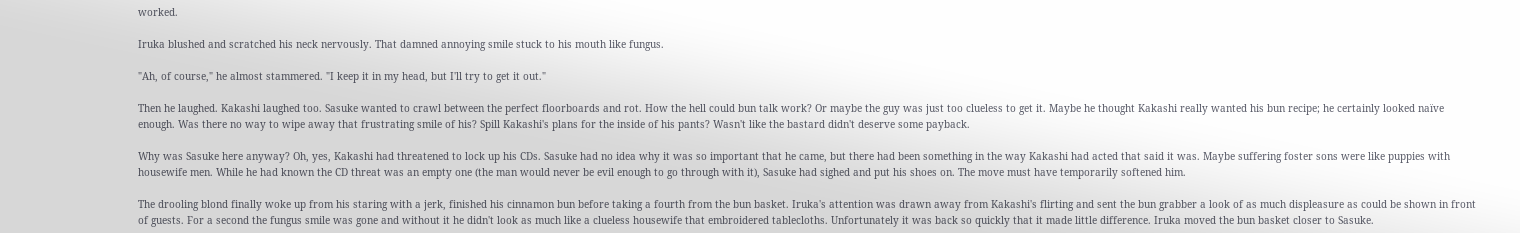worked.

Iruka blushed and scratched his neck nervously. That damned annoying smile stuck to his mouth like fungus.

"Ah, of course," he almost stammered. "I keep it in my head, but I'll try to get it out."

Then he laughed. Kakashi laughed too. Sasuke wanted to crawl between the perfect floorboards and rot. How the hell could bun talk work? Or maybe the guy was just too clueless to get it. Maybe he thought Kakashi really wanted his bun recipe; he certainly looked naïve enough. Was there no way to wipe away that frustrating smile of his? Spill Kakashi's plans for the inside of his pants? Wasn't like the bastard didn't deserve some payback.

Why was Sasuke here anyway? Oh, yes, Kakashi had threatened to lock up his CDs. Sasuke had no idea why it was so important that he came, but there had been something in the way Kakashi had acted that said it was. Maybe suffering foster sons were like puppies with housewife men. While he had known the CD threat was an empty one (the man would never be evil enough to go through with it), Sasuke had sighed and put his shoes on. The move must have temporarily softened him.

The drooling blond finally woke up from his staring with a jerk, finished his cinnamon bun before taking a fourth from the bun basket. Iruka's attention was drawn away from Kakashi's flirting and sent the bun grabber a look of as much displeasure as could be shown in front of guests. For a second the fungus smile was gone and without it he didn't look as much like a clueless housewife that embroidered tablecloths. Unfortunately it was back so quickly that it made little difference. Iruka moved the bun basket closer to Sasuke.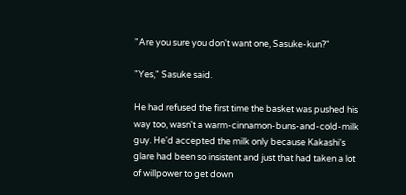"Are you sure you don't want one, Sasuke-kun?"

"Yes," Sasuke said.

He had refused the first time the basket was pushed his way too, wasn't a warm-cinnamon-buns-and-cold-milk guy. He'd accepted the milk only because Kakashi's glare had been so insistent and just that had taken a lot of willpower to get down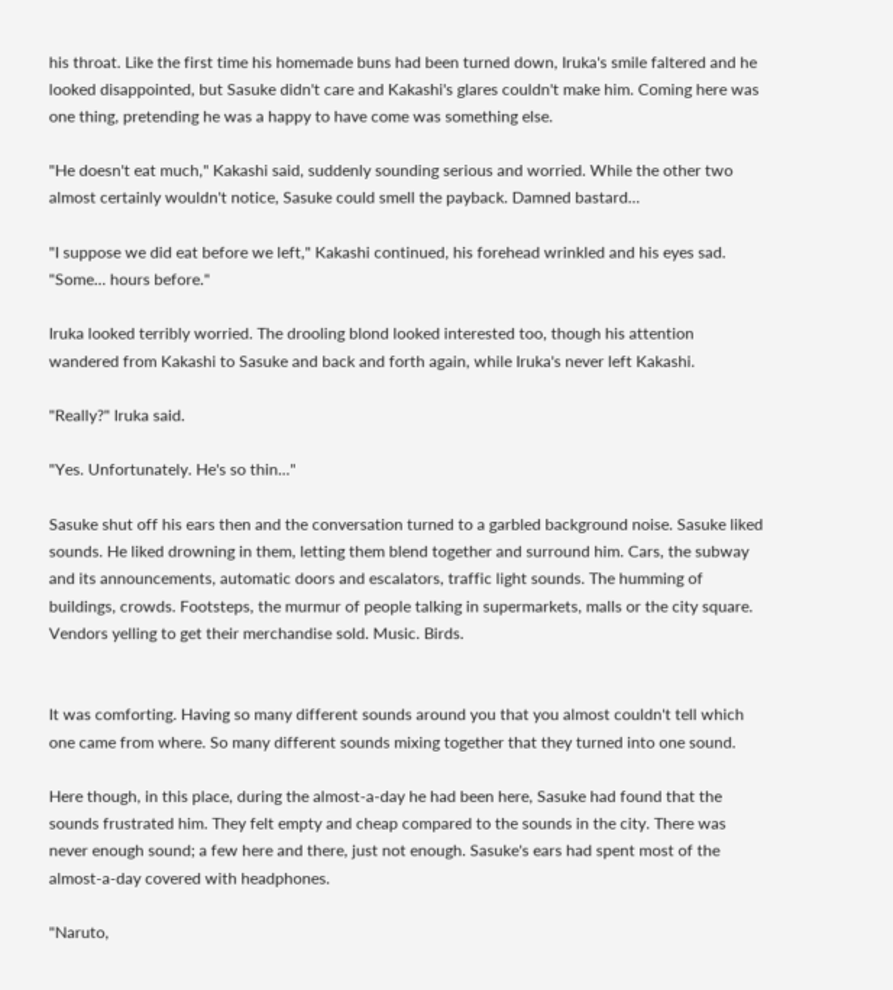his throat. Like the first time his homemade buns had been turned down, Iruka's smile faltered and he looked disappointed, but Sasuke didn't care and Kakashi's glares couldn't make him. Coming here was one thing, pretending he was a happy to have come was something else.

"He doesn't eat much," Kakashi said, suddenly sounding serious and worried. While the other two almost certainly wouldn't notice, Sasuke could smell the payback. Damned bastard...

"I suppose we did eat before we left," Kakashi continued, his forehead wrinkled and his eyes sad. "Some... hours before."

Iruka looked terribly worried. The drooling blond looked interested too, though his attention wandered from Kakashi to Sasuke and back and forth again, while Iruka's never left Kakashi.

"Really?" Iruka said.

"Yes. Unfortunately. He's so thin..."

Sasuke shut off his ears then and the conversation turned to a garbled background noise. Sasuke liked sounds. He liked drowning in them, letting them blend together and surround him. Cars, the subway and its announcements, automatic doors and escalators, traffic light sounds. The humming of buildings, crowds. Footsteps, the murmur of people talking in supermarkets, malls or the city square. Vendors yelling to get their merchandise sold. Music. Birds.


It was comforting. Having so many different sounds around you that you almost couldn't tell which one came from where. So many different sounds mixing together that they turned into one sound.

Here though, in this place, during the almost-a-day he had been here, Sasuke had found that the sounds frustrated him. They felt empty and cheap compared to the sounds in the city. There was never enough sound; a few here and there, just not enough. Sasuke's ears had spent most of the almost-a-day covered with headphones.

"Naruto,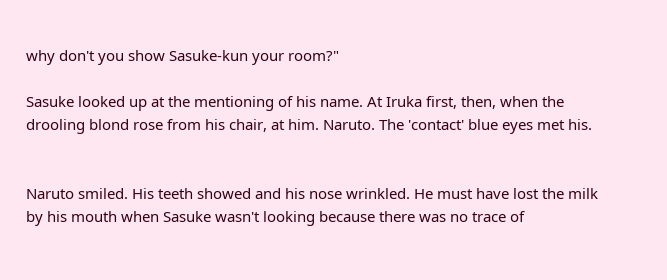why don't you show Sasuke-kun your room?"

Sasuke looked up at the mentioning of his name. At Iruka first, then, when the drooling blond rose from his chair, at him. Naruto. The 'contact' blue eyes met his.


Naruto smiled. His teeth showed and his nose wrinkled. He must have lost the milk by his mouth when Sasuke wasn't looking because there was no trace of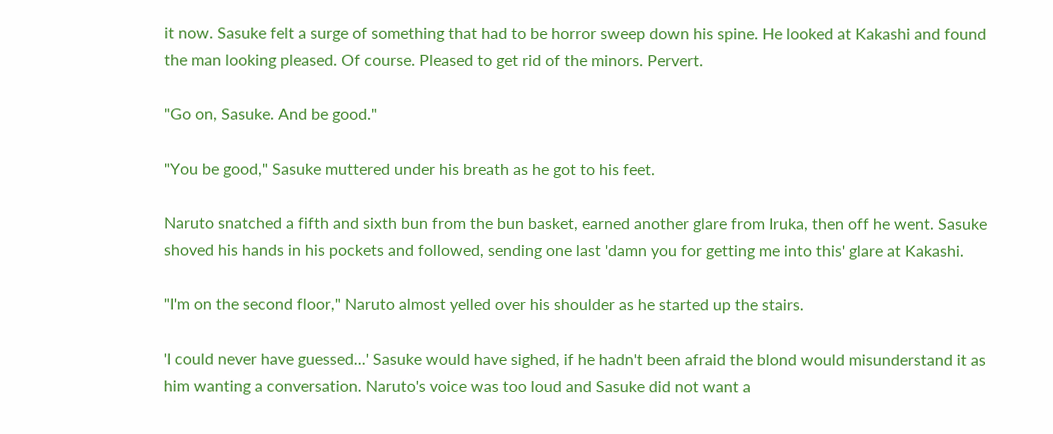it now. Sasuke felt a surge of something that had to be horror sweep down his spine. He looked at Kakashi and found the man looking pleased. Of course. Pleased to get rid of the minors. Pervert.

"Go on, Sasuke. And be good."

"You be good," Sasuke muttered under his breath as he got to his feet.

Naruto snatched a fifth and sixth bun from the bun basket, earned another glare from Iruka, then off he went. Sasuke shoved his hands in his pockets and followed, sending one last 'damn you for getting me into this' glare at Kakashi.

"I'm on the second floor," Naruto almost yelled over his shoulder as he started up the stairs.

'I could never have guessed...' Sasuke would have sighed, if he hadn't been afraid the blond would misunderstand it as him wanting a conversation. Naruto's voice was too loud and Sasuke did not want a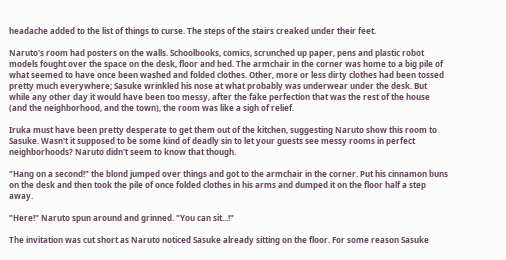headache added to the list of things to curse. The steps of the stairs creaked under their feet.

Naruto's room had posters on the walls. Schoolbooks, comics, scrunched up paper, pens and plastic robot models fought over the space on the desk, floor and bed. The armchair in the corner was home to a big pile of what seemed to have once been washed and folded clothes. Other, more or less dirty clothes had been tossed pretty much everywhere; Sasuke wrinkled his nose at what probably was underwear under the desk. But while any other day it would have been too messy, after the fake perfection that was the rest of the house (and the neighborhood, and the town), the room was like a sigh of relief.

Iruka must have been pretty desperate to get them out of the kitchen, suggesting Naruto show this room to Sasuke. Wasn't it supposed to be some kind of deadly sin to let your guests see messy rooms in perfect neighborhoods? Naruto didn't seem to know that though.

"Hang on a second!" the blond jumped over things and got to the armchair in the corner. Put his cinnamon buns on the desk and then took the pile of once folded clothes in his arms and dumped it on the floor half a step away.

"Here!" Naruto spun around and grinned. "You can sit...!"

The invitation was cut short as Naruto noticed Sasuke already sitting on the floor. For some reason Sasuke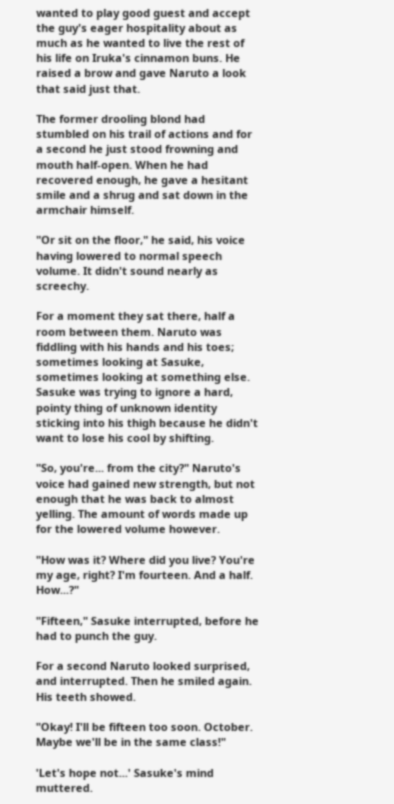wanted to play good guest and accept the guy's eager hospitality about as much as he wanted to live the rest of his life on Iruka's cinnamon buns. He raised a brow and gave Naruto a look that said just that.

The former drooling blond had stumbled on his trail of actions and for a second he just stood frowning and mouth half-open. When he had recovered enough, he gave a hesitant smile and a shrug and sat down in the armchair himself.

"Or sit on the floor," he said, his voice having lowered to normal speech volume. It didn't sound nearly as screechy.

For a moment they sat there, half a room between them. Naruto was fiddling with his hands and his toes; sometimes looking at Sasuke, sometimes looking at something else. Sasuke was trying to ignore a hard, pointy thing of unknown identity sticking into his thigh because he didn't want to lose his cool by shifting.

"So, you're... from the city?" Naruto's voice had gained new strength, but not enough that he was back to almost yelling. The amount of words made up for the lowered volume however.

"How was it? Where did you live? You're my age, right? I'm fourteen. And a half. How...?"

"Fifteen," Sasuke interrupted, before he had to punch the guy.

For a second Naruto looked surprised, and interrupted. Then he smiled again. His teeth showed.

"Okay! I'll be fifteen too soon. October. Maybe we'll be in the same class!"

'Let's hope not...' Sasuke's mind muttered.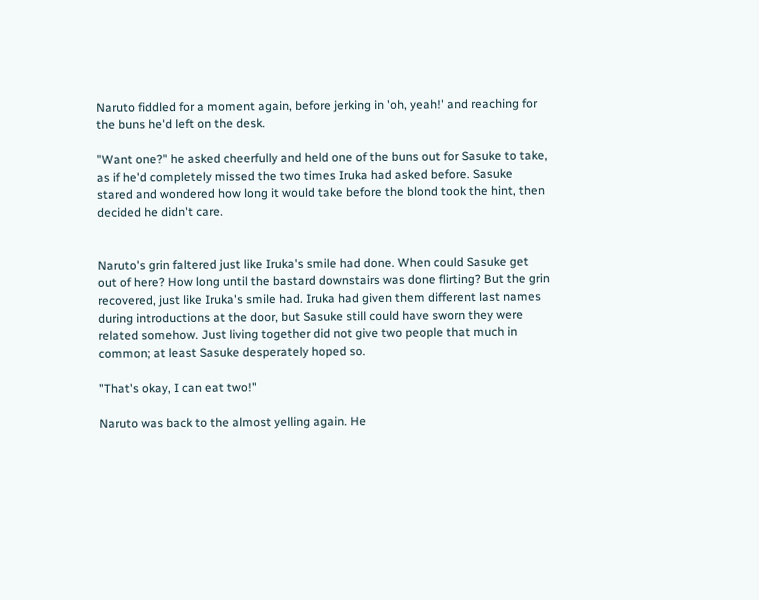Naruto fiddled for a moment again, before jerking in 'oh, yeah!' and reaching for the buns he'd left on the desk.

"Want one?" he asked cheerfully and held one of the buns out for Sasuke to take, as if he'd completely missed the two times Iruka had asked before. Sasuke stared and wondered how long it would take before the blond took the hint, then decided he didn't care.


Naruto's grin faltered just like Iruka's smile had done. When could Sasuke get out of here? How long until the bastard downstairs was done flirting? But the grin recovered, just like Iruka's smile had. Iruka had given them different last names during introductions at the door, but Sasuke still could have sworn they were related somehow. Just living together did not give two people that much in common; at least Sasuke desperately hoped so.

"That's okay, I can eat two!"

Naruto was back to the almost yelling again. He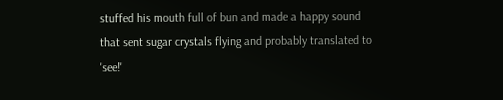stuffed his mouth full of bun and made a happy sound that sent sugar crystals flying and probably translated to 'see!'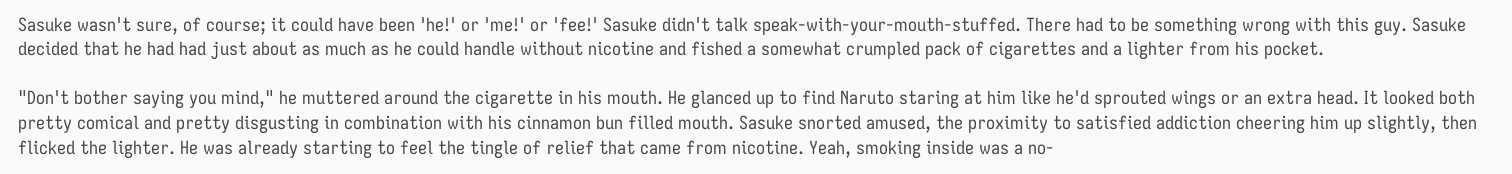Sasuke wasn't sure, of course; it could have been 'he!' or 'me!' or 'fee!' Sasuke didn't talk speak-with-your-mouth-stuffed. There had to be something wrong with this guy. Sasuke decided that he had had just about as much as he could handle without nicotine and fished a somewhat crumpled pack of cigarettes and a lighter from his pocket.

"Don't bother saying you mind," he muttered around the cigarette in his mouth. He glanced up to find Naruto staring at him like he'd sprouted wings or an extra head. It looked both pretty comical and pretty disgusting in combination with his cinnamon bun filled mouth. Sasuke snorted amused, the proximity to satisfied addiction cheering him up slightly, then flicked the lighter. He was already starting to feel the tingle of relief that came from nicotine. Yeah, smoking inside was a no-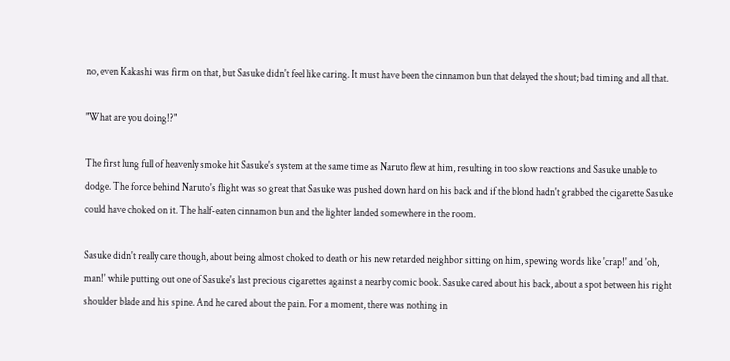no, even Kakashi was firm on that, but Sasuke didn't feel like caring. It must have been the cinnamon bun that delayed the shout; bad timing and all that.

"What are you doing!?"

The first lung full of heavenly smoke hit Sasuke's system at the same time as Naruto flew at him, resulting in too slow reactions and Sasuke unable to dodge. The force behind Naruto's flight was so great that Sasuke was pushed down hard on his back and if the blond hadn't grabbed the cigarette Sasuke could have choked on it. The half-eaten cinnamon bun and the lighter landed somewhere in the room.

Sasuke didn't really care though, about being almost choked to death or his new retarded neighbor sitting on him, spewing words like 'crap!' and 'oh, man!' while putting out one of Sasuke's last precious cigarettes against a nearby comic book. Sasuke cared about his back, about a spot between his right shoulder blade and his spine. And he cared about the pain. For a moment, there was nothing in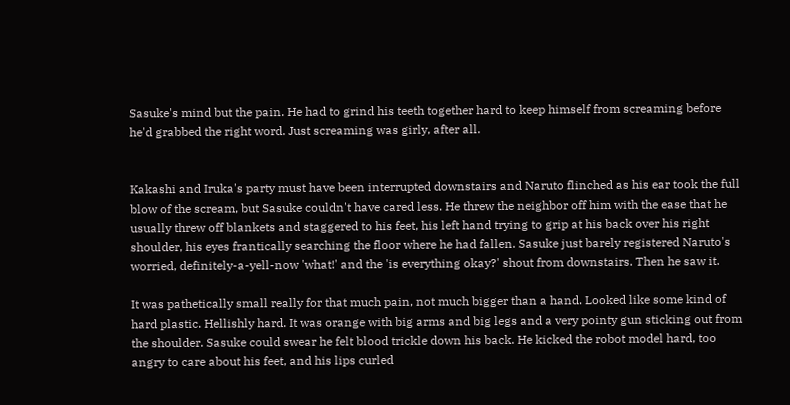Sasuke's mind but the pain. He had to grind his teeth together hard to keep himself from screaming before he'd grabbed the right word. Just screaming was girly, after all.


Kakashi and Iruka's party must have been interrupted downstairs and Naruto flinched as his ear took the full blow of the scream, but Sasuke couldn't have cared less. He threw the neighbor off him with the ease that he usually threw off blankets and staggered to his feet, his left hand trying to grip at his back over his right shoulder, his eyes frantically searching the floor where he had fallen. Sasuke just barely registered Naruto's worried, definitely-a-yell-now 'what!' and the 'is everything okay?' shout from downstairs. Then he saw it.

It was pathetically small really for that much pain, not much bigger than a hand. Looked like some kind of hard plastic. Hellishly hard. It was orange with big arms and big legs and a very pointy gun sticking out from the shoulder. Sasuke could swear he felt blood trickle down his back. He kicked the robot model hard, too angry to care about his feet, and his lips curled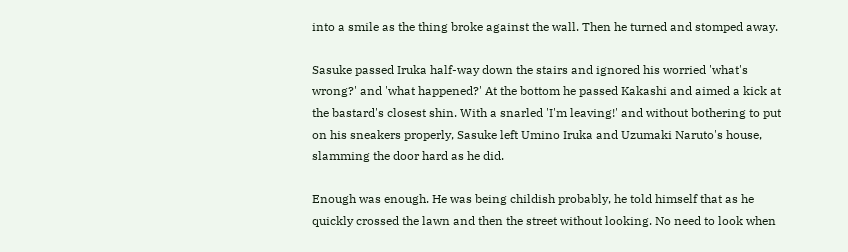into a smile as the thing broke against the wall. Then he turned and stomped away.

Sasuke passed Iruka half-way down the stairs and ignored his worried 'what's wrong?' and 'what happened?' At the bottom he passed Kakashi and aimed a kick at the bastard's closest shin. With a snarled 'I'm leaving!' and without bothering to put on his sneakers properly, Sasuke left Umino Iruka and Uzumaki Naruto's house, slamming the door hard as he did.

Enough was enough. He was being childish probably, he told himself that as he quickly crossed the lawn and then the street without looking. No need to look when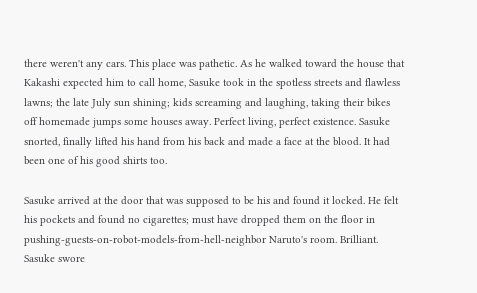there weren't any cars. This place was pathetic. As he walked toward the house that Kakashi expected him to call home, Sasuke took in the spotless streets and flawless lawns; the late July sun shining; kids screaming and laughing, taking their bikes off homemade jumps some houses away. Perfect living, perfect existence. Sasuke snorted, finally lifted his hand from his back and made a face at the blood. It had been one of his good shirts too.

Sasuke arrived at the door that was supposed to be his and found it locked. He felt his pockets and found no cigarettes; must have dropped them on the floor in pushing-guests-on-robot-models-from-hell-neighbor Naruto's room. Brilliant. Sasuke swore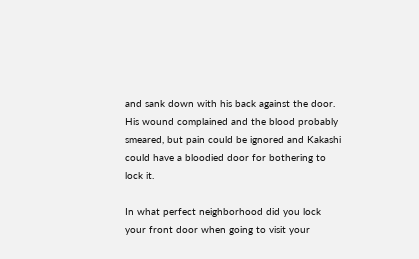and sank down with his back against the door. His wound complained and the blood probably smeared, but pain could be ignored and Kakashi could have a bloodied door for bothering to lock it.

In what perfect neighborhood did you lock your front door when going to visit your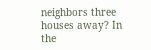neighbors three houses away? In the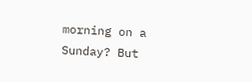morning on a Sunday? But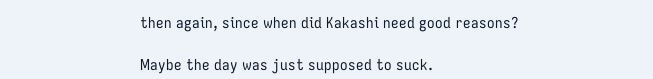then again, since when did Kakashi need good reasons?

Maybe the day was just supposed to suck.